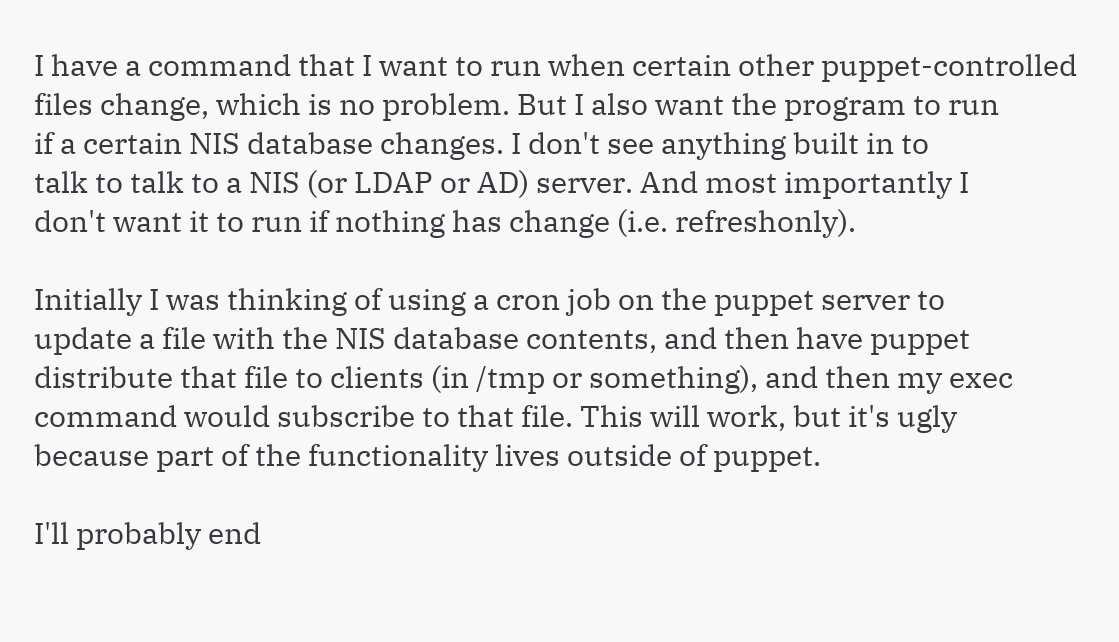I have a command that I want to run when certain other puppet-controlled
files change, which is no problem. But I also want the program to run
if a certain NIS database changes. I don't see anything built in to
talk to talk to a NIS (or LDAP or AD) server. And most importantly I
don't want it to run if nothing has change (i.e. refreshonly).

Initially I was thinking of using a cron job on the puppet server to
update a file with the NIS database contents, and then have puppet
distribute that file to clients (in /tmp or something), and then my exec
command would subscribe to that file. This will work, but it's ugly
because part of the functionality lives outside of puppet.

I'll probably end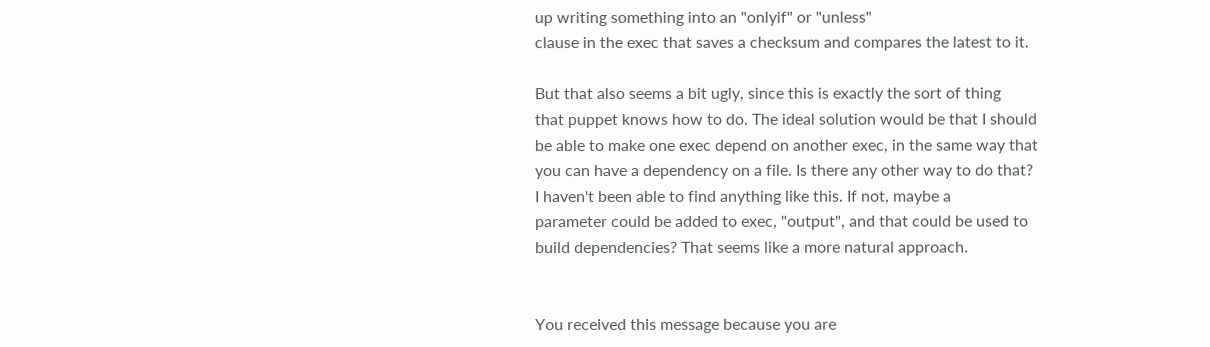up writing something into an "onlyif" or "unless"
clause in the exec that saves a checksum and compares the latest to it.

But that also seems a bit ugly, since this is exactly the sort of thing
that puppet knows how to do. The ideal solution would be that I should
be able to make one exec depend on another exec, in the same way that
you can have a dependency on a file. Is there any other way to do that?
I haven't been able to find anything like this. If not, maybe a
parameter could be added to exec, "output", and that could be used to
build dependencies? That seems like a more natural approach.


You received this message because you are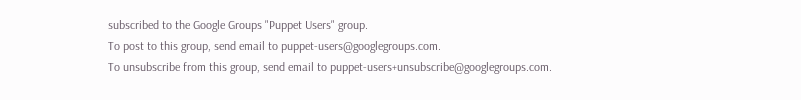subscribed to the Google Groups "Puppet Users" group.
To post to this group, send email to puppet-users@googlegroups.com.
To unsubscribe from this group, send email to puppet-users+unsubscribe@googlegroups.com.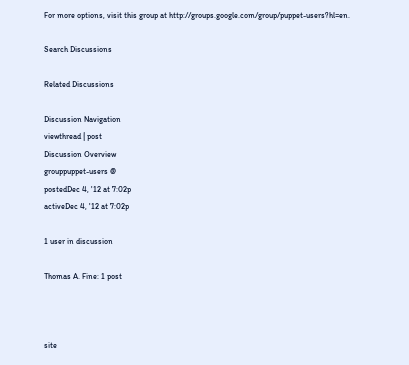For more options, visit this group at http://groups.google.com/group/puppet-users?hl=en.

Search Discussions

Related Discussions

Discussion Navigation
viewthread | post
Discussion Overview
grouppuppet-users @
postedDec 4, '12 at 7:02p
activeDec 4, '12 at 7:02p

1 user in discussion

Thomas A. Fine: 1 post



site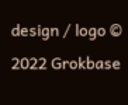design / logo © 2022 Grokbase